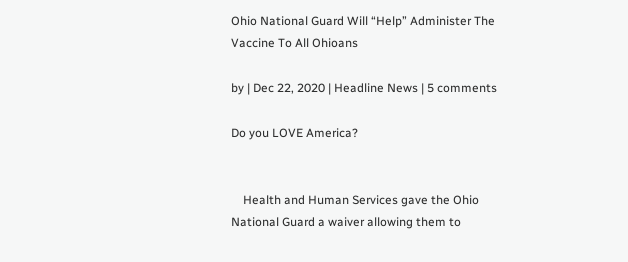Ohio National Guard Will “Help” Administer The Vaccine To All Ohioans

by | Dec 22, 2020 | Headline News | 5 comments

Do you LOVE America?


    Health and Human Services gave the Ohio National Guard a waiver allowing them to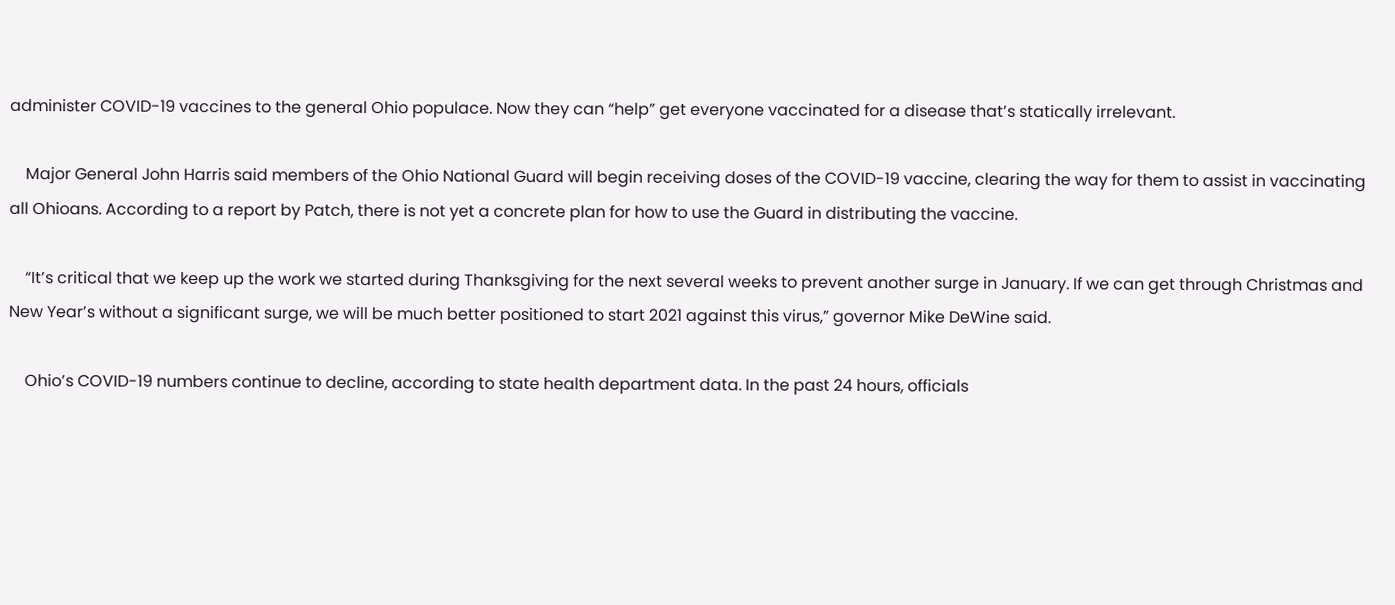administer COVID-19 vaccines to the general Ohio populace. Now they can “help” get everyone vaccinated for a disease that’s statically irrelevant.

    Major General John Harris said members of the Ohio National Guard will begin receiving doses of the COVID-19 vaccine, clearing the way for them to assist in vaccinating all Ohioans. According to a report by Patch, there is not yet a concrete plan for how to use the Guard in distributing the vaccine.

    “It’s critical that we keep up the work we started during Thanksgiving for the next several weeks to prevent another surge in January. If we can get through Christmas and New Year’s without a significant surge, we will be much better positioned to start 2021 against this virus,” governor Mike DeWine said.

    Ohio’s COVID-19 numbers continue to decline, according to state health department data. In the past 24 hours, officials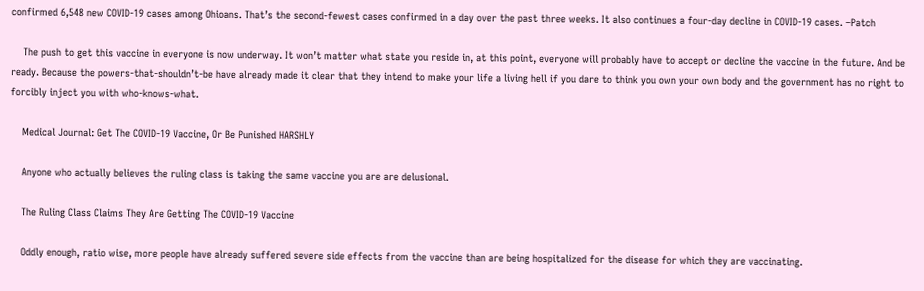confirmed 6,548 new COVID-19 cases among Ohioans. That’s the second-fewest cases confirmed in a day over the past three weeks. It also continues a four-day decline in COVID-19 cases. –Patch

    The push to get this vaccine in everyone is now underway. It won’t matter what state you reside in, at this point, everyone will probably have to accept or decline the vaccine in the future. And be ready. Because the powers-that-shouldn’t-be have already made it clear that they intend to make your life a living hell if you dare to think you own your own body and the government has no right to forcibly inject you with who-knows-what.

    Medical Journal: Get The COVID-19 Vaccine, Or Be Punished HARSHLY

    Anyone who actually believes the ruling class is taking the same vaccine you are are delusional.

    The Ruling Class Claims They Are Getting The COVID-19 Vaccine

    Oddly enough, ratio wise, more people have already suffered severe side effects from the vaccine than are being hospitalized for the disease for which they are vaccinating.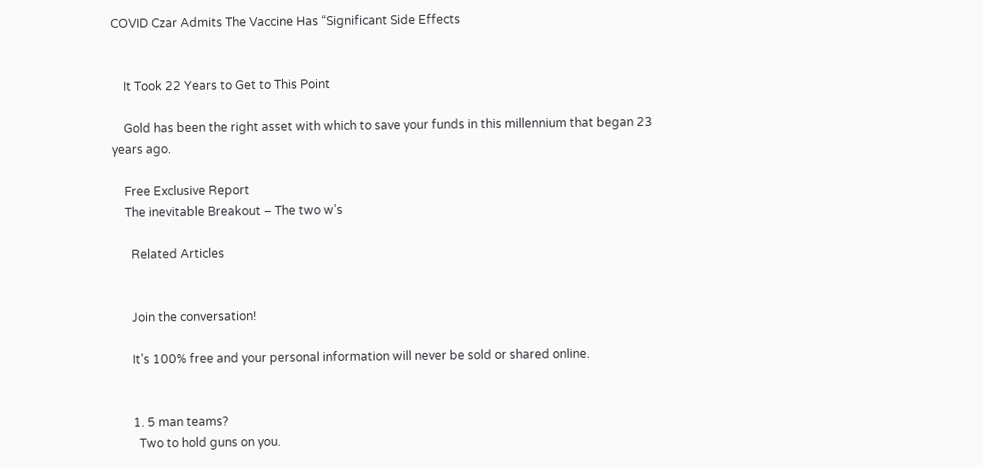COVID Czar Admits The Vaccine Has “Significant Side Effects


    It Took 22 Years to Get to This Point

    Gold has been the right asset with which to save your funds in this millennium that began 23 years ago.

    Free Exclusive Report
    The inevitable Breakout – The two w’s

      Related Articles


      Join the conversation!

      It’s 100% free and your personal information will never be sold or shared online.


      1. 5 man teams?
        Two to hold guns on you.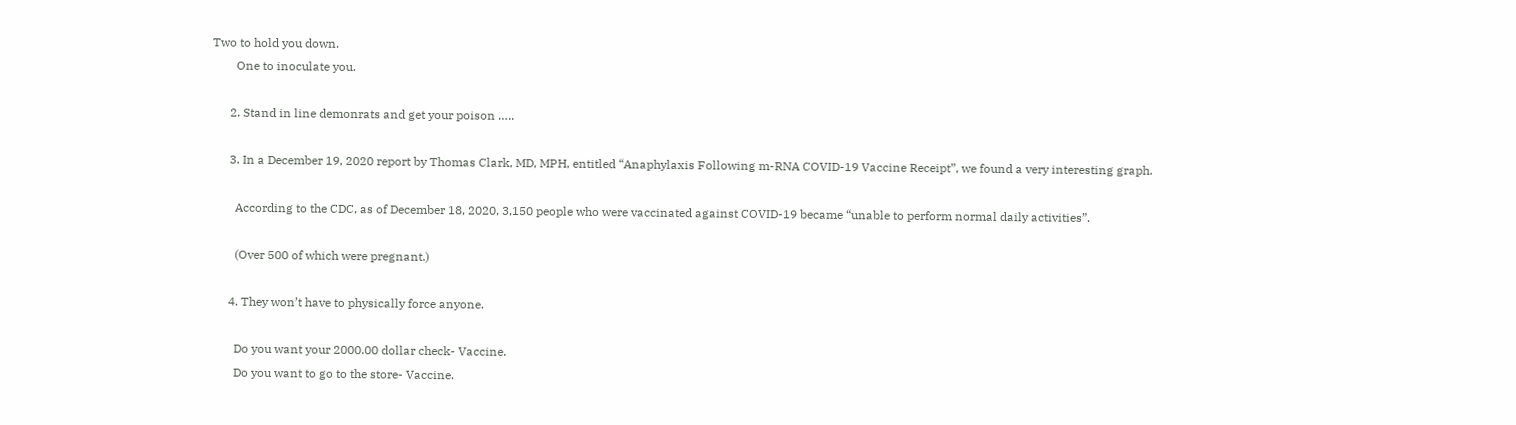Two to hold you down.
        One to inoculate you.

      2. Stand in line demonrats and get your poison …..

      3. In a December 19, 2020 report by Thomas Clark, MD, MPH, entitled “Anaphylaxis Following m-RNA COVID-19 Vaccine Receipt”, we found a very interesting graph.

        According to the CDC, as of December 18, 2020, 3,150 people who were vaccinated against COVID-19 became “unable to perform normal daily activities”.

        (Over 500 of which were pregnant.)

      4. They won’t have to physically force anyone.

        Do you want your 2000.00 dollar check- Vaccine.
        Do you want to go to the store- Vaccine.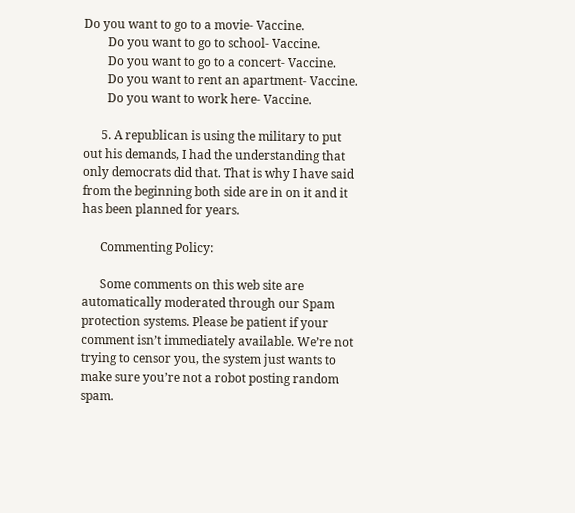Do you want to go to a movie- Vaccine.
        Do you want to go to school- Vaccine.
        Do you want to go to a concert- Vaccine.
        Do you want to rent an apartment- Vaccine.
        Do you want to work here- Vaccine.

      5. A republican is using the military to put out his demands, I had the understanding that only democrats did that. That is why I have said from the beginning both side are in on it and it has been planned for years.

      Commenting Policy:

      Some comments on this web site are automatically moderated through our Spam protection systems. Please be patient if your comment isn’t immediately available. We’re not trying to censor you, the system just wants to make sure you’re not a robot posting random spam.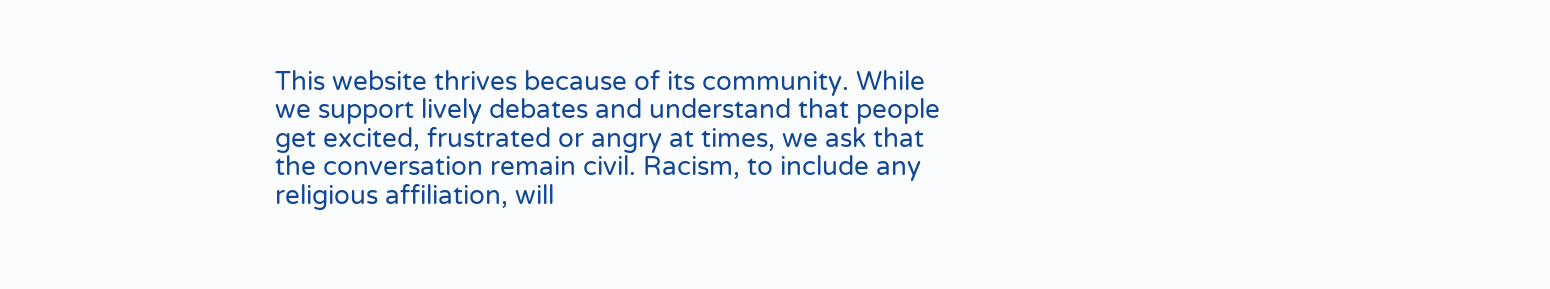This website thrives because of its community. While we support lively debates and understand that people get excited, frustrated or angry at times, we ask that the conversation remain civil. Racism, to include any religious affiliation, will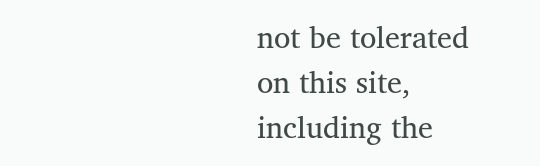not be tolerated on this site, including the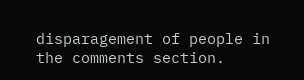disparagement of people in the comments section.